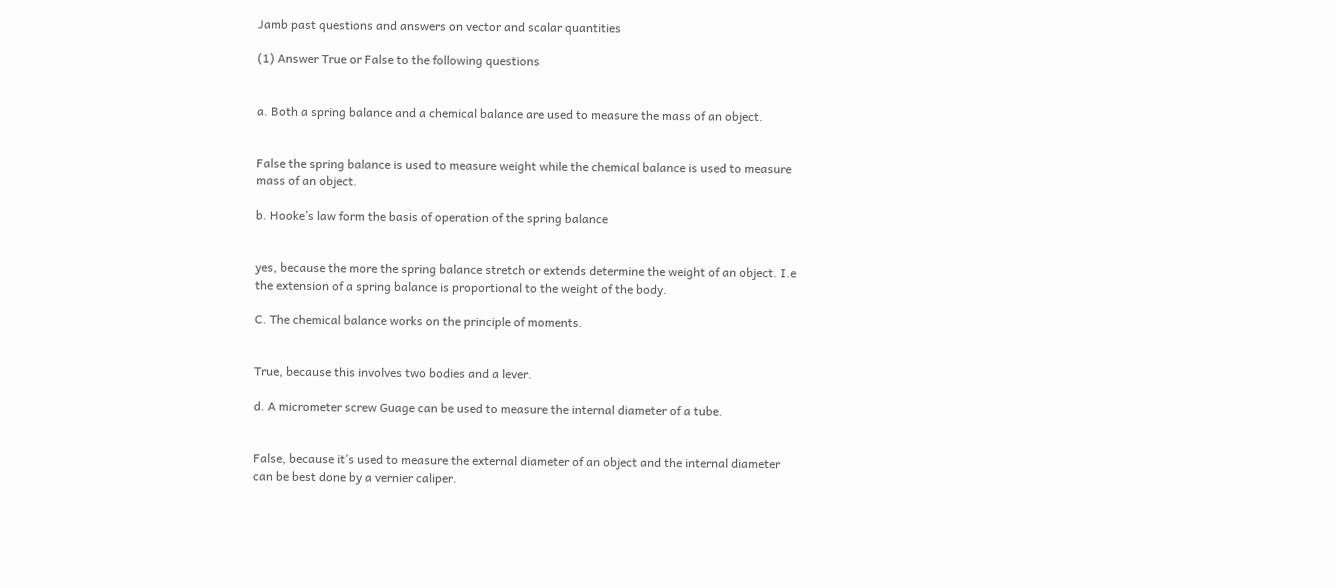Jamb past questions and answers on vector and scalar quantities

(1) Answer True or False to the following questions


a. Both a spring balance and a chemical balance are used to measure the mass of an object.


False the spring balance is used to measure weight while the chemical balance is used to measure mass of an object.

b. Hooke’s law form the basis of operation of the spring balance


yes, because the more the spring balance stretch or extends determine the weight of an object. I.e the extension of a spring balance is proportional to the weight of the body.

C. The chemical balance works on the principle of moments.


True, because this involves two bodies and a lever.

d. A micrometer screw Guage can be used to measure the internal diameter of a tube.


False, because it’s used to measure the external diameter of an object and the internal diameter can be best done by a vernier caliper.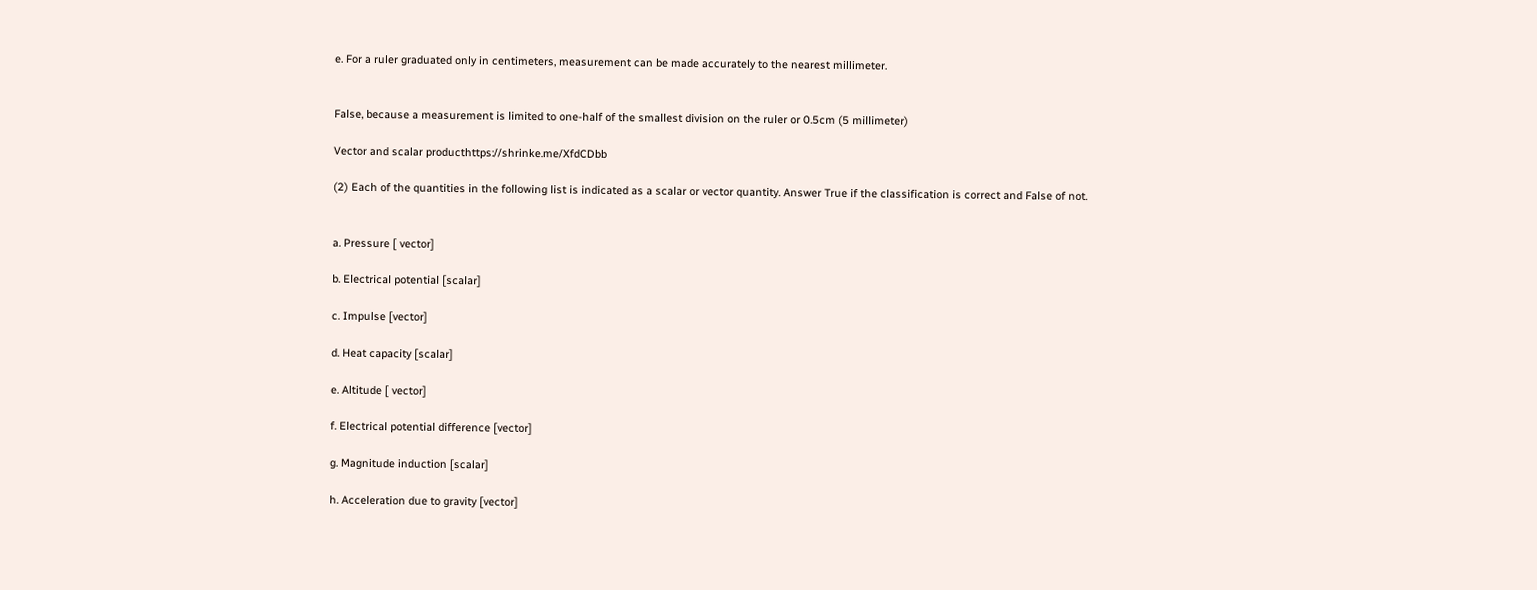e. For a ruler graduated only in centimeters, measurement can be made accurately to the nearest millimeter.


False, because a measurement is limited to one-half of the smallest division on the ruler or 0.5cm (5 millimeter)

Vector and scalar producthttps://shrinke.me/XfdCDbb

(2) Each of the quantities in the following list is indicated as a scalar or vector quantity. Answer True if the classification is correct and False of not.


a. Pressure [ vector]

b. Electrical potential [scalar]

c. Impulse [vector]

d. Heat capacity [scalar]

e. Altitude [ vector]

f. Electrical potential difference [vector]

g. Magnitude induction [scalar]

h. Acceleration due to gravity [vector]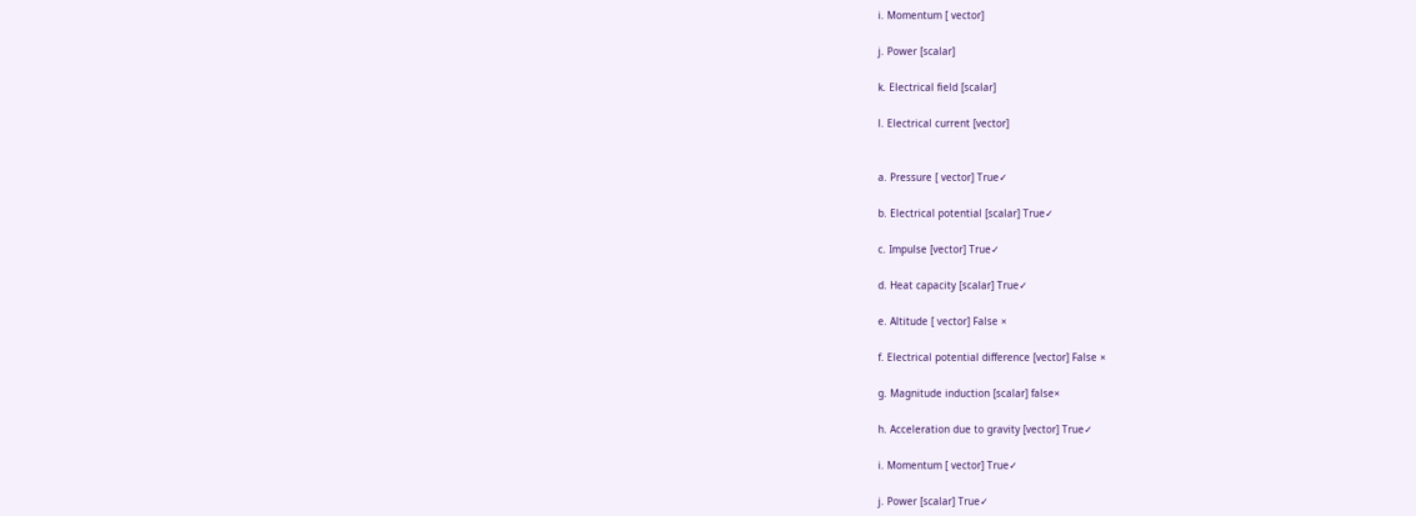i. Momentum [ vector]

j. Power [scalar]

k. Electrical field [scalar]

l. Electrical current [vector]


a. Pressure [ vector] True✓

b. Electrical potential [scalar] True✓

c. Impulse [vector] True✓

d. Heat capacity [scalar] True✓

e. Altitude [ vector] False ×

f. Electrical potential difference [vector] False ×

g. Magnitude induction [scalar] false×

h. Acceleration due to gravity [vector] True✓

i. Momentum [ vector] True✓

j. Power [scalar] True✓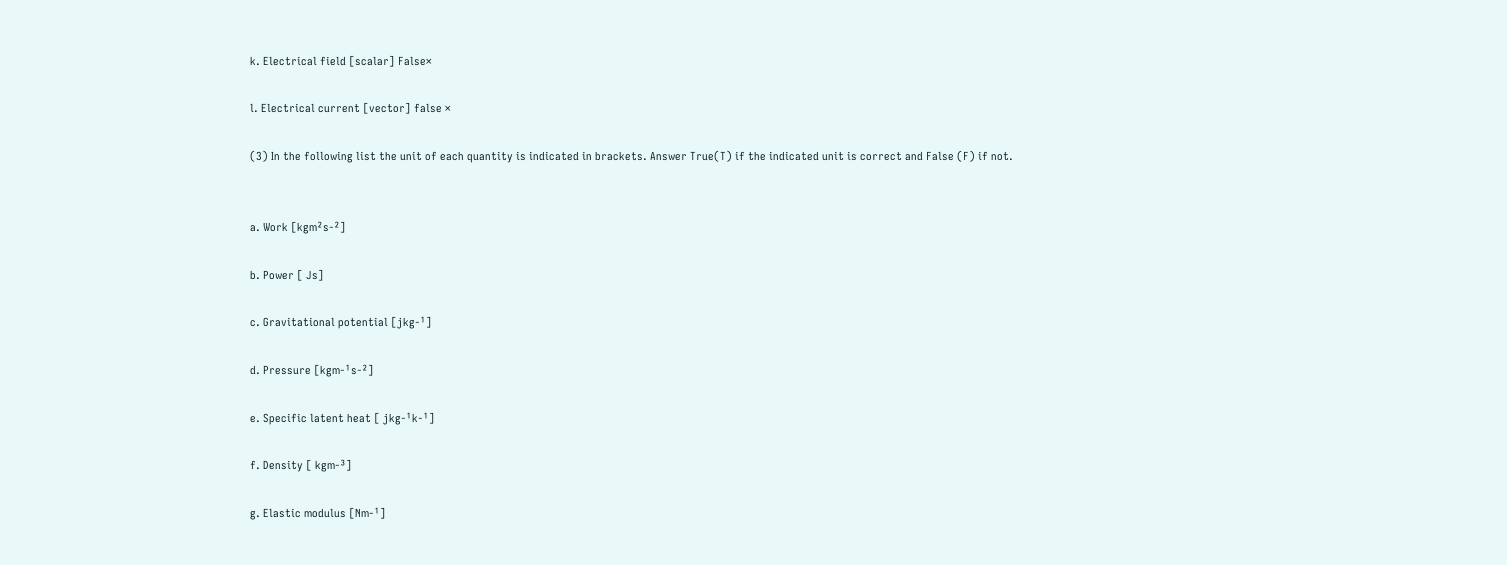k. Electrical field [scalar] False×

l. Electrical current [vector] false ×

(3) In the following list the unit of each quantity is indicated in brackets. Answer True(T) if the indicated unit is correct and False (F) if not.


a. Work [kgm²s-²]

b. Power [ Js]

c. Gravitational potential [jkg-¹]

d. Pressure [kgm-¹s-²]

e. Specific latent heat [ jkg-¹k-¹]

f. Density [ kgm-³]

g. Elastic modulus [Nm-¹]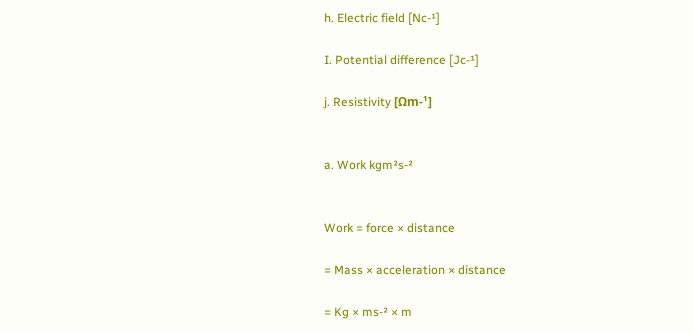h. Electric field [Nc-¹]

I. Potential difference [Jc-¹]

j. Resistivity [Ωm-¹]


a. Work kgm²s-²


Work = force × distance

= Mass × acceleration × distance

= Kg × ms-² × m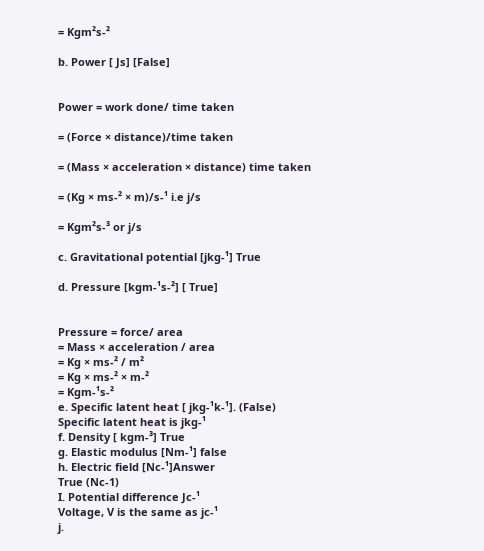= Kgm²s-²

b. Power [ Js] [False]


Power = work done/ time taken

= (Force × distance)/time taken

= (Mass × acceleration × distance) time taken

= (Kg × ms-² × m)/s-¹ i.e j/s

= Kgm²s-³ or j/s

c. Gravitational potential [jkg-¹] True

d. Pressure [kgm-¹s-²] [ True]


Pressure = force/ area
= Mass × acceleration / area
= Kg × ms-² / m²
= Kg × ms-² × m-²
= Kgm-¹s-²
e. Specific latent heat [ jkg-¹k-¹]. (False)
Specific latent heat is jkg-¹
f. Density [ kgm-³] True
g. Elastic modulus [Nm-¹] false
h. Electric field [Nc-¹]Answer
True (Nc-1)
I. Potential difference Jc-¹
Voltage, V is the same as jc-¹
j.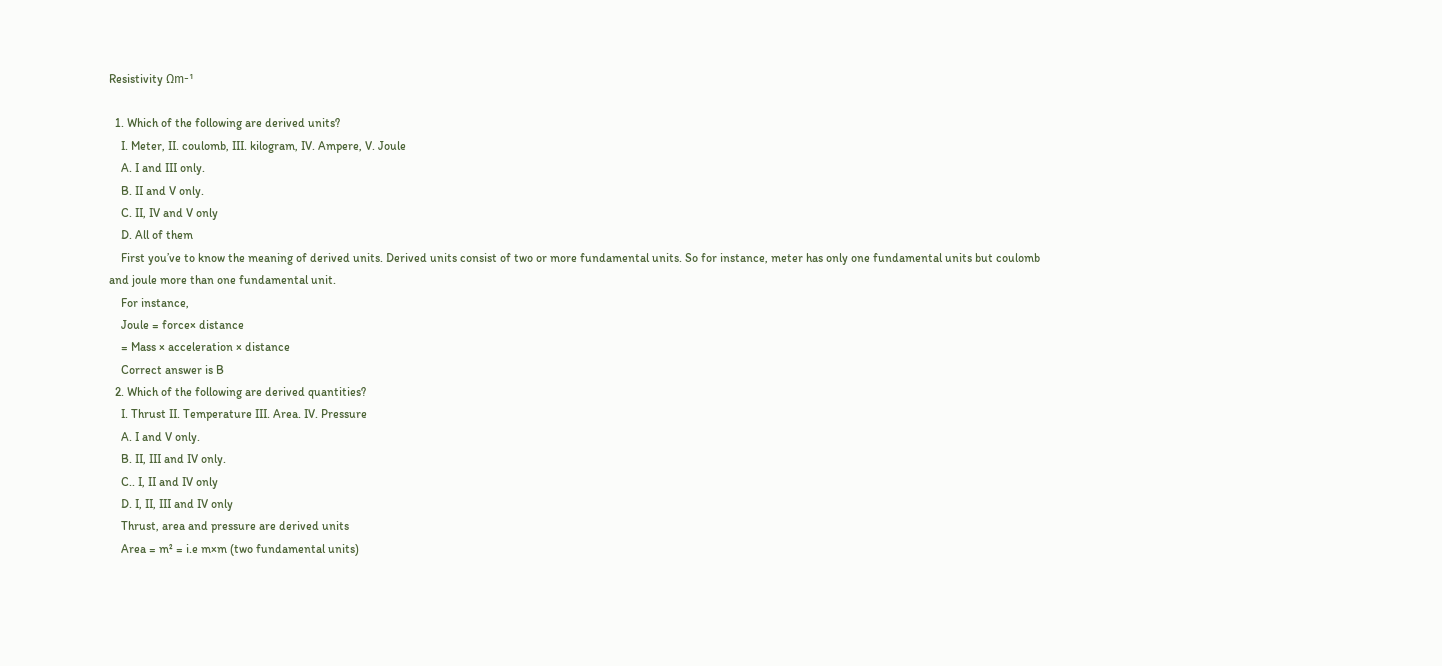Resistivity Ωm-¹

  1. Which of the following are derived units?
    I. Meter, II. coulomb, III. kilogram, IV. Ampere, V. Joule
    A. I and III only.
    B. II and V only.
    C. II, IV and V only
    D. All of them
    First you’ve to know the meaning of derived units. Derived units consist of two or more fundamental units. So for instance, meter has only one fundamental units but coulomb and joule more than one fundamental unit.
    For instance,
    Joule = force× distance
    = Mass × acceleration × distance
    Correct answer is B
  2. Which of the following are derived quantities?
    I. Thrust II. Temperature III. Area. IV. Pressure
    A. I and V only.
    B. II, III and IV only.
    C.. I, II and IV only
    D. I, II, III and IV only
    Thrust, area and pressure are derived units
    Area = m² = i.e m×m (two fundamental units)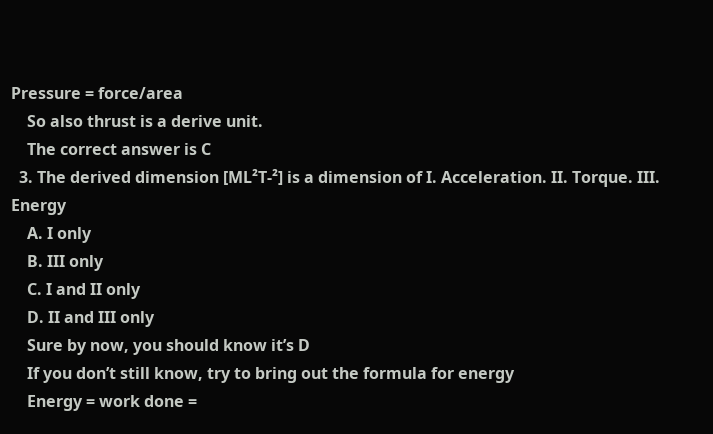Pressure = force/area
    So also thrust is a derive unit.
    The correct answer is C
  3. The derived dimension [ML²T-²] is a dimension of I. Acceleration. II. Torque. III. Energy
    A. I only
    B. III only
    C. I and II only
    D. II and III only
    Sure by now, you should know it’s D
    If you don’t still know, try to bring out the formula for energy
    Energy = work done =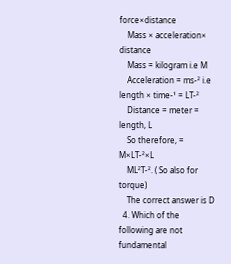force×distance
    Mass × acceleration× distance
    Mass = kilogram i.e M
    Acceleration = ms-² i.e length × time-¹ = LT-²
    Distance = meter = length, L
    So therefore, = M×LT-²×L
    ML²T-². ( So also for torque)
    The correct answer is D
  4. Which of the following are not fundamental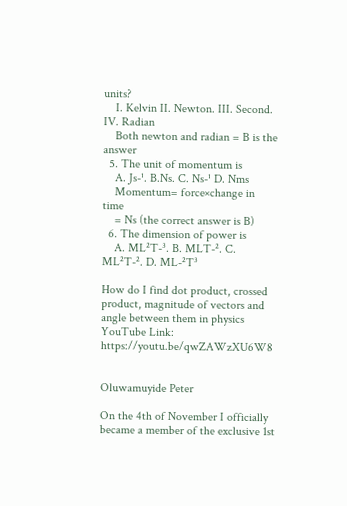units?
    I. Kelvin II. Newton. III. Second. IV. Radian
    Both newton and radian = B is the answer
  5. The unit of momentum is
    A. Js-¹. B.Ns. C. Ns-¹ D. Nms
    Momentum= force×change in time
    = Ns (the correct answer is B)
  6. The dimension of power is
    A. ML²T-³. B. MLT-². C. ML²T-². D. ML-²T³

How do I find dot product, crossed product, magnitude of vectors and angle between them in physics
YouTube Link: https://youtu.be/qwZAWzXU6W8


Oluwamuyide Peter

On the 4th of November I officially became a member of the exclusive 1st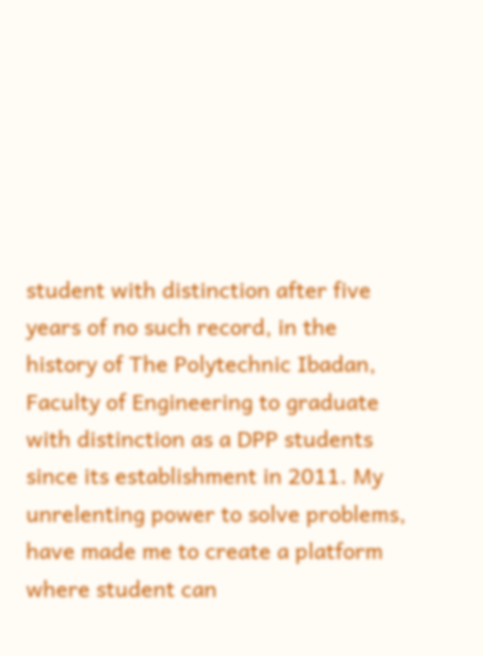student with distinction after five years of no such record, in the history of The Polytechnic Ibadan, Faculty of Engineering to graduate with distinction as a DPP students since its establishment in 2011. My unrelenting power to solve problems, have made me to create a platform where student can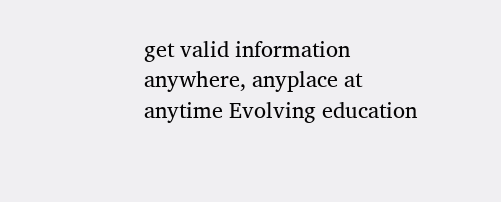get valid information anywhere, anyplace at anytime Evolving education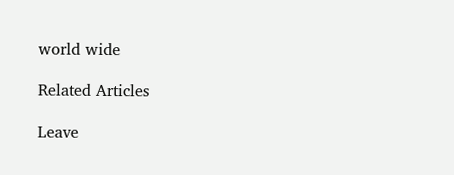world wide

Related Articles

Leave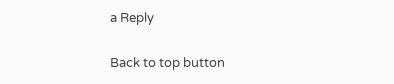a Reply

Back to top button